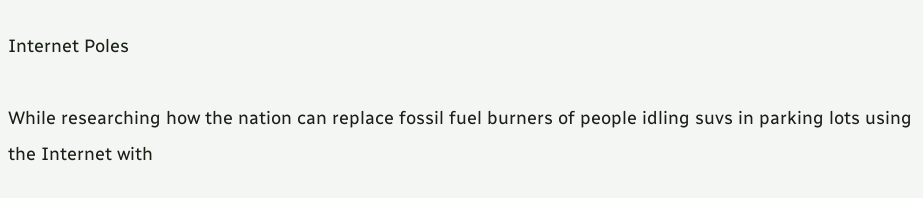Internet Poles

While researching how the nation can replace fossil fuel burners of people idling suvs in parking lots using the Internet with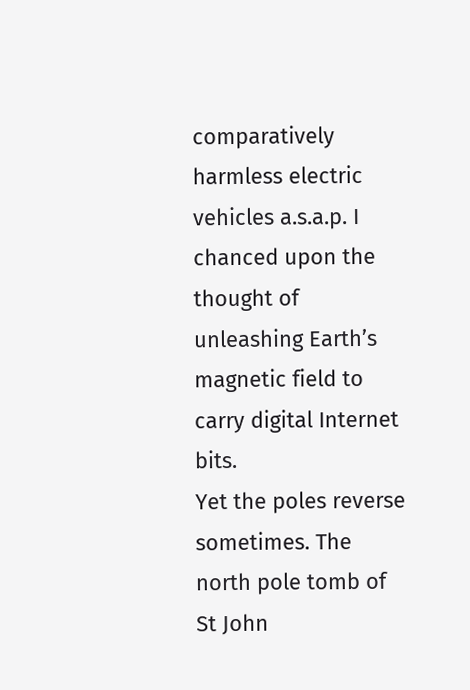comparatively harmless electric vehicles a.s.a.p. I chanced upon the thought of unleashing Earth’s magnetic field to carry digital Internet bits.
Yet the poles reverse sometimes. The north pole tomb of St John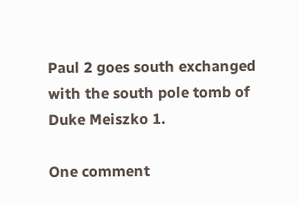Paul 2 goes south exchanged with the south pole tomb of Duke Meiszko 1.

One comment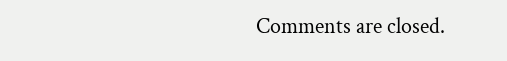Comments are closed.